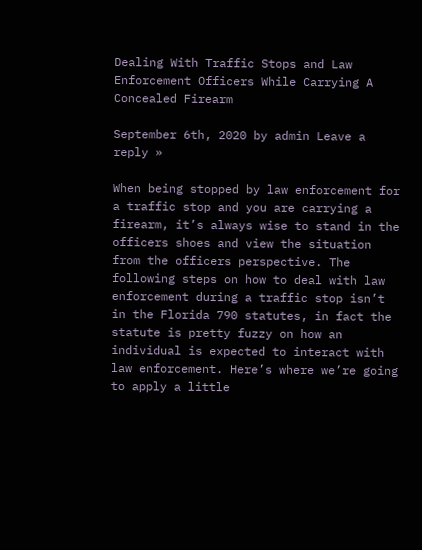Dealing With Traffic Stops and Law Enforcement Officers While Carrying A Concealed Firearm

September 6th, 2020 by admin Leave a reply »

When being stopped by law enforcement for a traffic stop and you are carrying a firearm, it’s always wise to stand in the officers shoes and view the situation from the officers perspective. The following steps on how to deal with law enforcement during a traffic stop isn’t in the Florida 790 statutes, in fact the statute is pretty fuzzy on how an individual is expected to interact with law enforcement. Here’s where we’re going to apply a little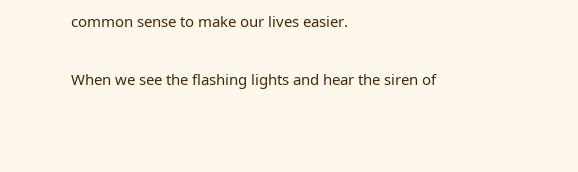common sense to make our lives easier.

When we see the flashing lights and hear the siren of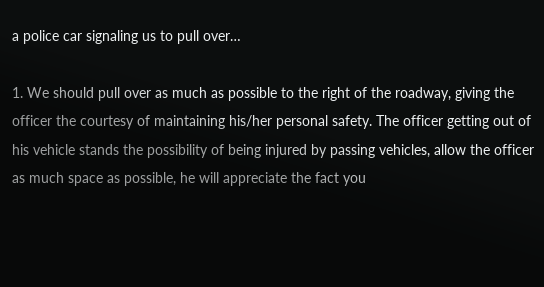a police car signaling us to pull over…

1. We should pull over as much as possible to the right of the roadway, giving the officer the courtesy of maintaining his/her personal safety. The officer getting out of his vehicle stands the possibility of being injured by passing vehicles, allow the officer as much space as possible, he will appreciate the fact you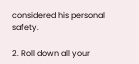considered his personal safety.

2. Roll down all your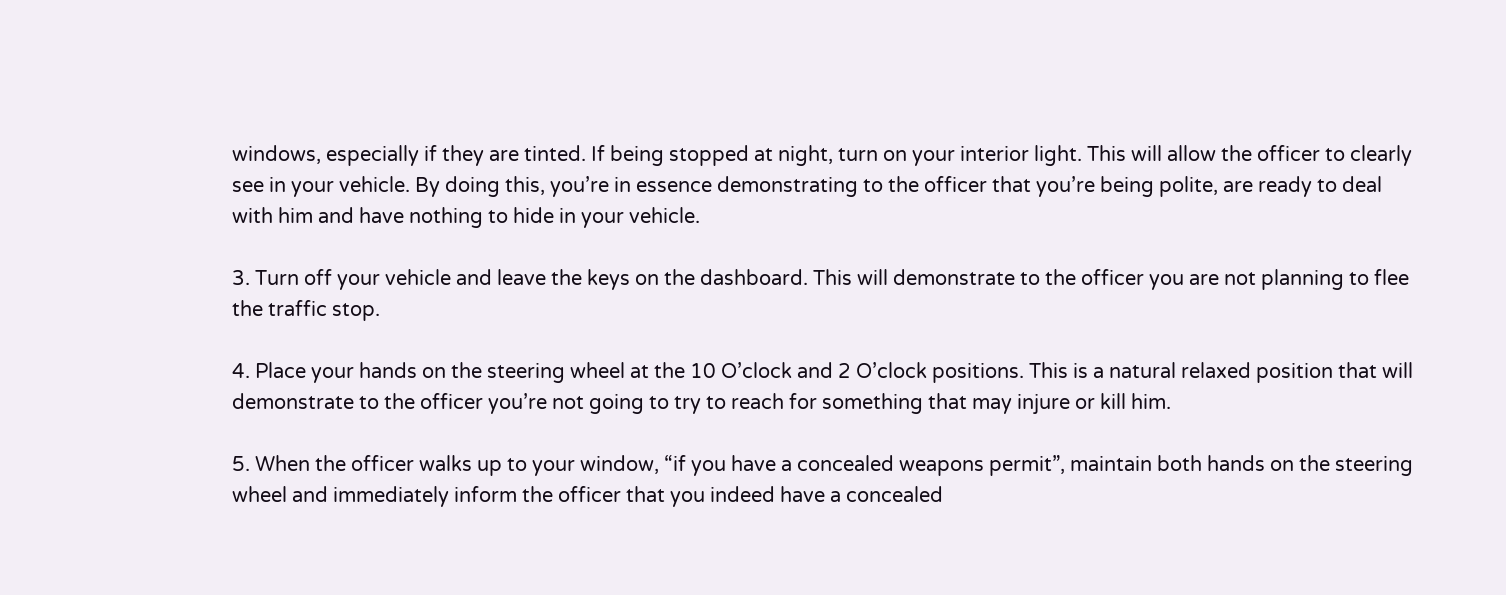windows, especially if they are tinted. If being stopped at night, turn on your interior light. This will allow the officer to clearly see in your vehicle. By doing this, you’re in essence demonstrating to the officer that you’re being polite, are ready to deal with him and have nothing to hide in your vehicle.

3. Turn off your vehicle and leave the keys on the dashboard. This will demonstrate to the officer you are not planning to flee the traffic stop.

4. Place your hands on the steering wheel at the 10 O’clock and 2 O’clock positions. This is a natural relaxed position that will demonstrate to the officer you’re not going to try to reach for something that may injure or kill him.

5. When the officer walks up to your window, “if you have a concealed weapons permit”, maintain both hands on the steering wheel and immediately inform the officer that you indeed have a concealed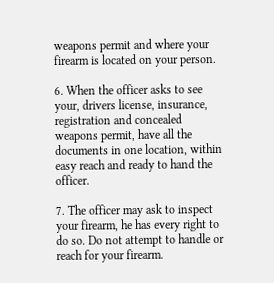weapons permit and where your firearm is located on your person.

6. When the officer asks to see your, drivers license, insurance, registration and concealed weapons permit, have all the documents in one location, within easy reach and ready to hand the officer.

7. The officer may ask to inspect your firearm, he has every right to do so. Do not attempt to handle or reach for your firearm.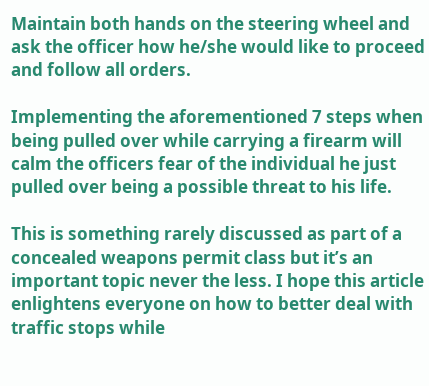Maintain both hands on the steering wheel and ask the officer how he/she would like to proceed and follow all orders.

Implementing the aforementioned 7 steps when being pulled over while carrying a firearm will calm the officers fear of the individual he just pulled over being a possible threat to his life.

This is something rarely discussed as part of a concealed weapons permit class but it’s an important topic never the less. I hope this article enlightens everyone on how to better deal with traffic stops while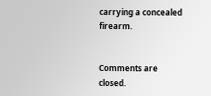carrying a concealed firearm.


Comments are closed.